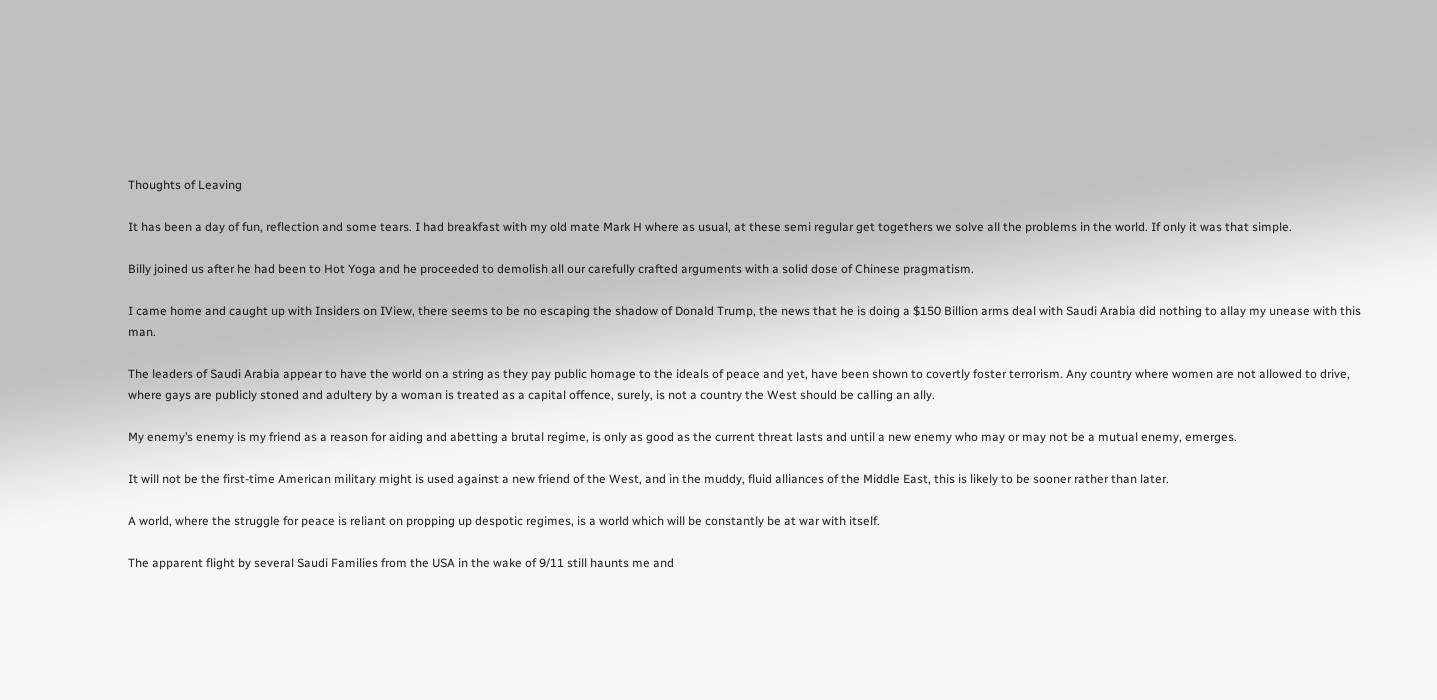Thoughts of Leaving

It has been a day of fun, reflection and some tears. I had breakfast with my old mate Mark H where as usual, at these semi regular get togethers we solve all the problems in the world. If only it was that simple.

Billy joined us after he had been to Hot Yoga and he proceeded to demolish all our carefully crafted arguments with a solid dose of Chinese pragmatism.

I came home and caught up with Insiders on IView, there seems to be no escaping the shadow of Donald Trump, the news that he is doing a $150 Billion arms deal with Saudi Arabia did nothing to allay my unease with this man.

The leaders of Saudi Arabia appear to have the world on a string as they pay public homage to the ideals of peace and yet, have been shown to covertly foster terrorism. Any country where women are not allowed to drive, where gays are publicly stoned and adultery by a woman is treated as a capital offence, surely, is not a country the West should be calling an ally.

My enemy’s enemy is my friend as a reason for aiding and abetting a brutal regime, is only as good as the current threat lasts and until a new enemy who may or may not be a mutual enemy, emerges.

It will not be the first-time American military might is used against a new friend of the West, and in the muddy, fluid alliances of the Middle East, this is likely to be sooner rather than later.

A world, where the struggle for peace is reliant on propping up despotic regimes, is a world which will be constantly be at war with itself.

The apparent flight by several Saudi Families from the USA in the wake of 9/11 still haunts me and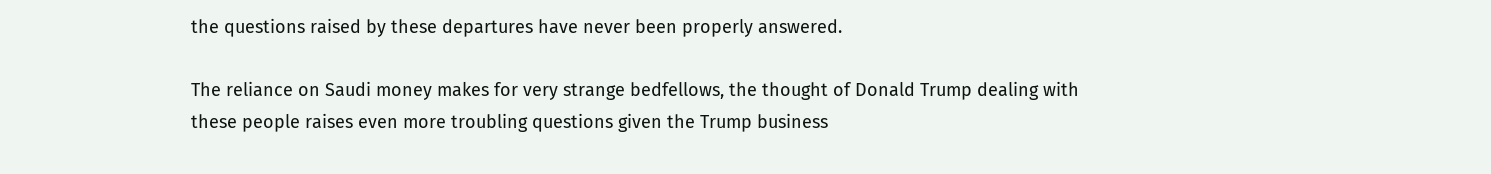the questions raised by these departures have never been properly answered.

The reliance on Saudi money makes for very strange bedfellows, the thought of Donald Trump dealing with these people raises even more troubling questions given the Trump business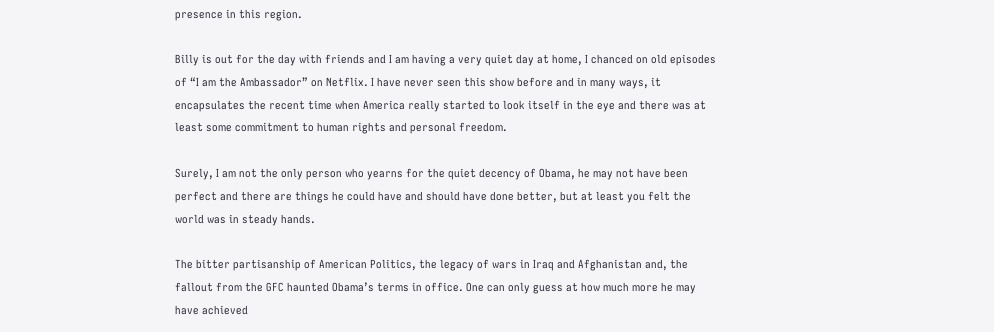presence in this region.

Billy is out for the day with friends and I am having a very quiet day at home, I chanced on old episodes of “I am the Ambassador” on Netflix. I have never seen this show before and in many ways, it encapsulates the recent time when America really started to look itself in the eye and there was at least some commitment to human rights and personal freedom.

Surely, I am not the only person who yearns for the quiet decency of Obama, he may not have been perfect and there are things he could have and should have done better, but at least you felt the world was in steady hands.

The bitter partisanship of American Politics, the legacy of wars in Iraq and Afghanistan and, the fallout from the GFC haunted Obama’s terms in office. One can only guess at how much more he may have achieved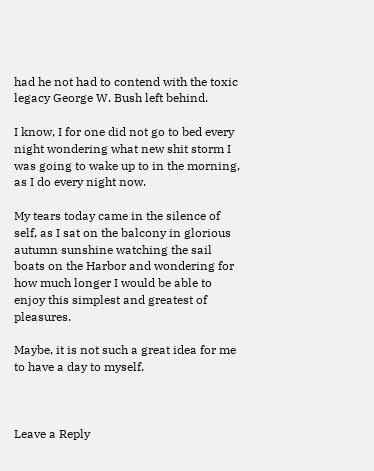had he not had to contend with the toxic legacy George W. Bush left behind.

I know, I for one did not go to bed every night wondering what new shit storm I was going to wake up to in the morning, as I do every night now.

My tears today came in the silence of self, as I sat on the balcony in glorious autumn sunshine watching the sail boats on the Harbor and wondering for how much longer I would be able to enjoy this simplest and greatest of pleasures.

Maybe, it is not such a great idea for me to have a day to myself.



Leave a Reply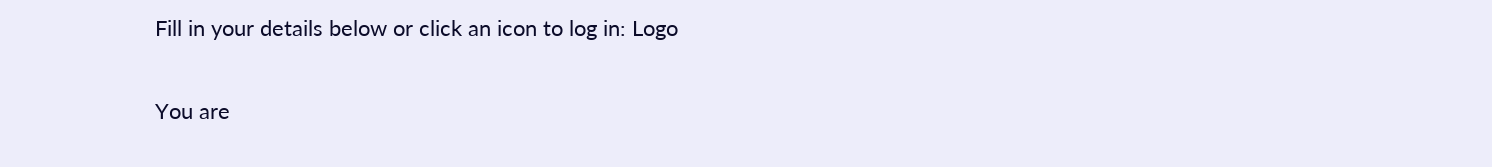Fill in your details below or click an icon to log in: Logo

You are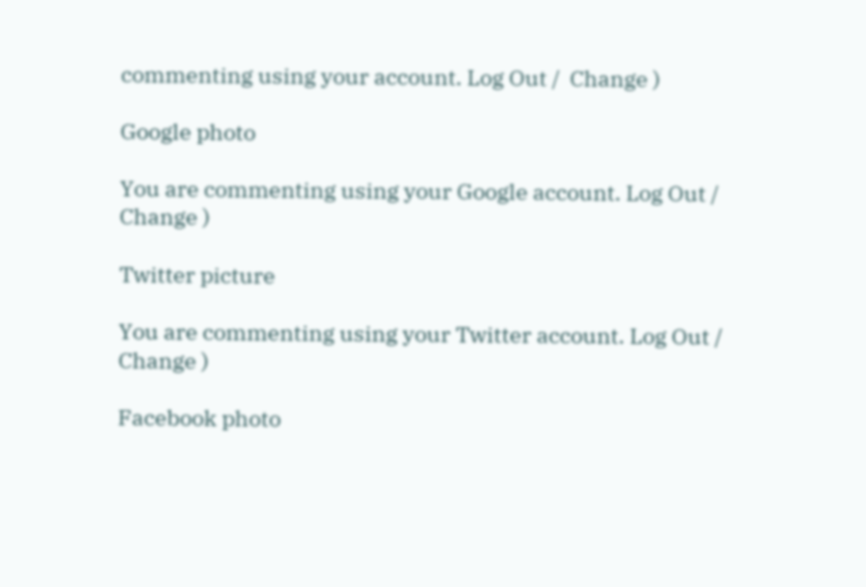commenting using your account. Log Out /  Change )

Google photo

You are commenting using your Google account. Log Out /  Change )

Twitter picture

You are commenting using your Twitter account. Log Out /  Change )

Facebook photo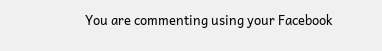You are commenting using your Facebook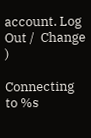account. Log Out /  Change )

Connecting to %s